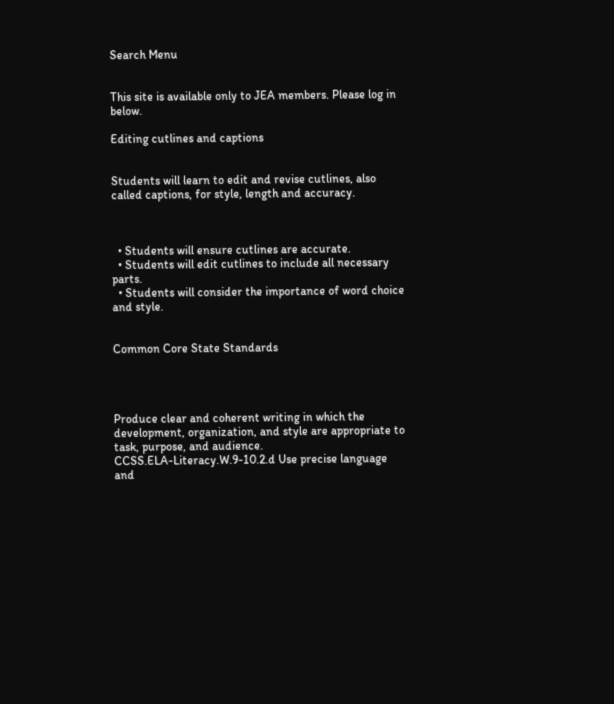Search Menu


This site is available only to JEA members. Please log in below.

Editing cutlines and captions


Students will learn to edit and revise cutlines, also called captions, for style, length and accuracy.



  • Students will ensure cutlines are accurate.
  • Students will edit cutlines to include all necessary parts.
  • Students will consider the importance of word choice and style.


Common Core State Standards




Produce clear and coherent writing in which the development, organization, and style are appropriate to task, purpose, and audience.
CCSS.ELA-Literacy.W.9-10.2.d Use precise language and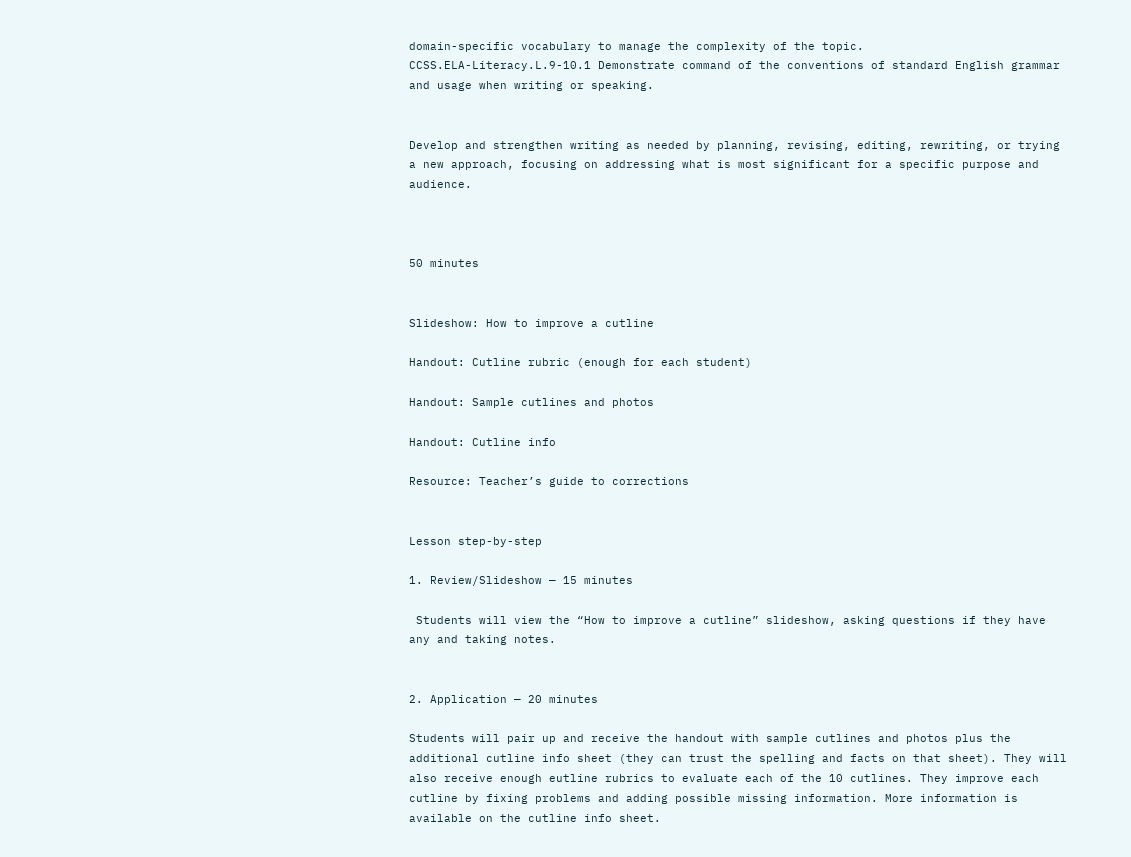domain-specific vocabulary to manage the complexity of the topic.
CCSS.ELA-Literacy.L.9-10.1 Demonstrate command of the conventions of standard English grammar and usage when writing or speaking.


Develop and strengthen writing as needed by planning, revising, editing, rewriting, or trying a new approach, focusing on addressing what is most significant for a specific purpose and audience.



50 minutes


Slideshow: How to improve a cutline

Handout: Cutline rubric (enough for each student)

Handout: Sample cutlines and photos

Handout: Cutline info

Resource: Teacher’s guide to corrections


Lesson step-by-step

1. Review/Slideshow — 15 minutes

 Students will view the “How to improve a cutline” slideshow, asking questions if they have any and taking notes.


2. Application — 20 minutes

Students will pair up and receive the handout with sample cutlines and photos plus the additional cutline info sheet (they can trust the spelling and facts on that sheet). They will also receive enough eutline rubrics to evaluate each of the 10 cutlines. They improve each cutline by fixing problems and adding possible missing information. More information is available on the cutline info sheet.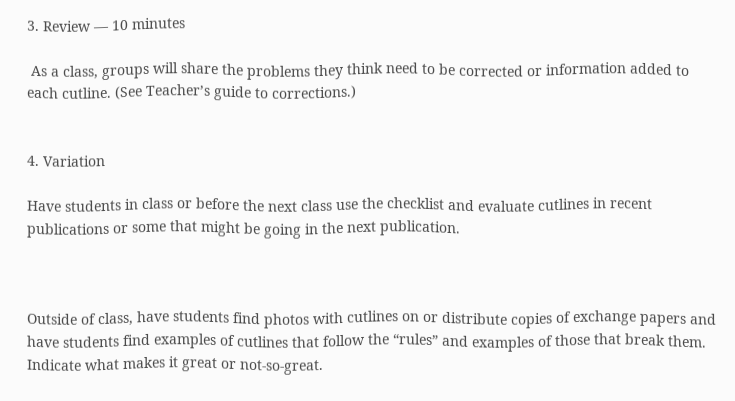3. Review — 10 minutes

 As a class, groups will share the problems they think need to be corrected or information added to each cutline. (See Teacher’s guide to corrections.)


4. Variation

Have students in class or before the next class use the checklist and evaluate cutlines in recent publications or some that might be going in the next publication.



Outside of class, have students find photos with cutlines on or distribute copies of exchange papers and have students find examples of cutlines that follow the “rules” and examples of those that break them. Indicate what makes it great or not-so-great.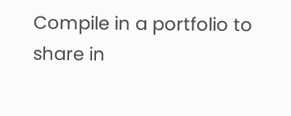Compile in a portfolio to share in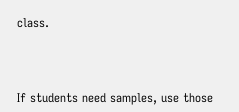class.



If students need samples, use those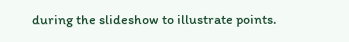during the slideshow to illustrate points.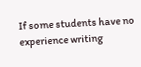If some students have no experience writing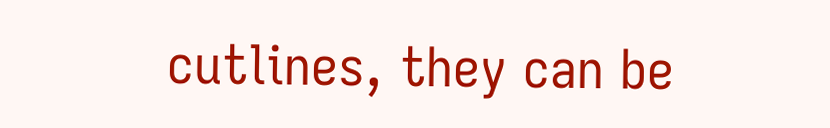cutlines, they can be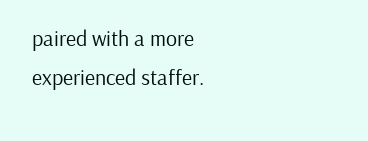paired with a more experienced staffer.